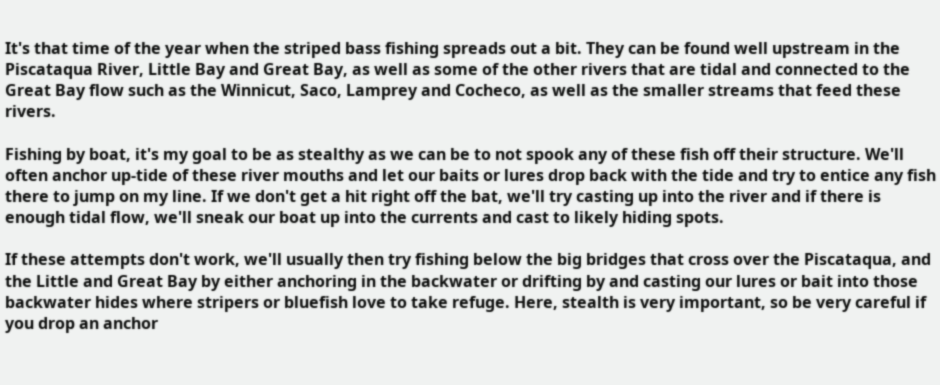It's that time of the year when the striped bass fishing spreads out a bit. They can be found well upstream in the Piscataqua River, Little Bay and Great Bay, as well as some of the other rivers that are tidal and connected to the Great Bay flow such as the Winnicut, Saco, Lamprey and Cocheco, as well as the smaller streams that feed these rivers.

Fishing by boat, it's my goal to be as stealthy as we can be to not spook any of these fish off their structure. We'll often anchor up-tide of these river mouths and let our baits or lures drop back with the tide and try to entice any fish there to jump on my line. If we don't get a hit right off the bat, we'll try casting up into the river and if there is enough tidal flow, we'll sneak our boat up into the currents and cast to likely hiding spots.

If these attempts don't work, we'll usually then try fishing below the big bridges that cross over the Piscataqua, and the Little and Great Bay by either anchoring in the backwater or drifting by and casting our lures or bait into those backwater hides where stripers or bluefish love to take refuge. Here, stealth is very important, so be very careful if you drop an anchor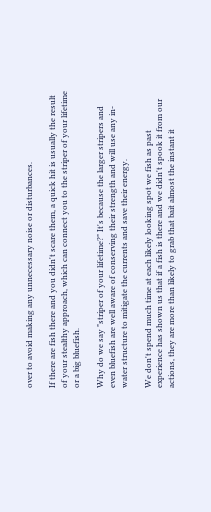over to avoid making any unnecessary noise or disturbances.

If there are fish there and you didn't scare them, a quick hit is usually the result of your stealthy approach, which can connect you to the striper of your lifetime or a big bluefish.

Why do we say "striper of your lifetime?" It's because the larger stripers and even bluefish are well aware of conserving their strength and will use any in-water structure to mitigate the currents and save their energy.

We don't spend much time at each likely looking spot we fish as past experience has shown us that if a fish is there and we didn't spook it from our actions, they are more than likely to grab that bait almost the instant it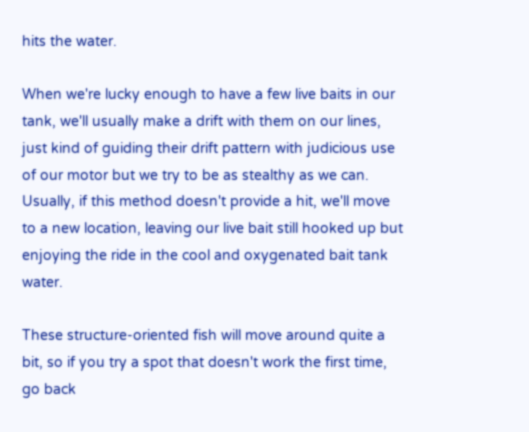hits the water.

When we're lucky enough to have a few live baits in our tank, we'll usually make a drift with them on our lines, just kind of guiding their drift pattern with judicious use of our motor but we try to be as stealthy as we can. Usually, if this method doesn't provide a hit, we'll move to a new location, leaving our live bait still hooked up but enjoying the ride in the cool and oxygenated bait tank water.

These structure-oriented fish will move around quite a bit, so if you try a spot that doesn't work the first time, go back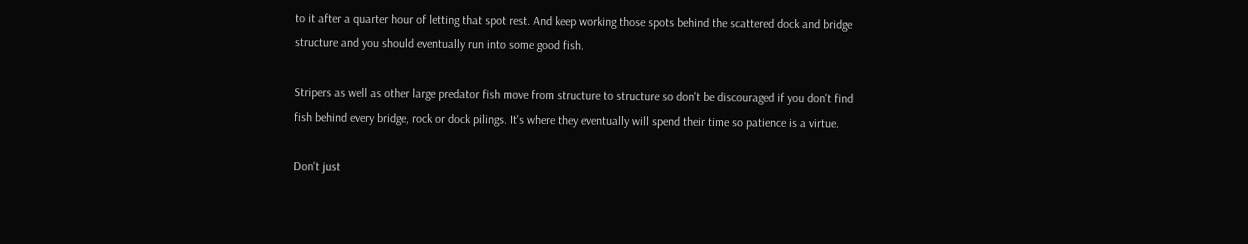to it after a quarter hour of letting that spot rest. And keep working those spots behind the scattered dock and bridge structure and you should eventually run into some good fish.

Stripers as well as other large predator fish move from structure to structure so don't be discouraged if you don't find fish behind every bridge, rock or dock pilings. It's where they eventually will spend their time so patience is a virtue.

Don't just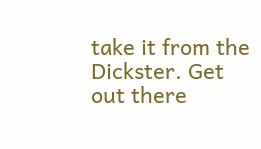take it from the Dickster. Get out there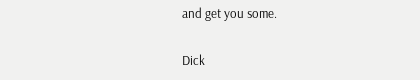and get you some.

Dick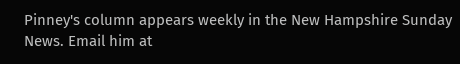Pinney's column appears weekly in the New Hampshire Sunday News. Email him at